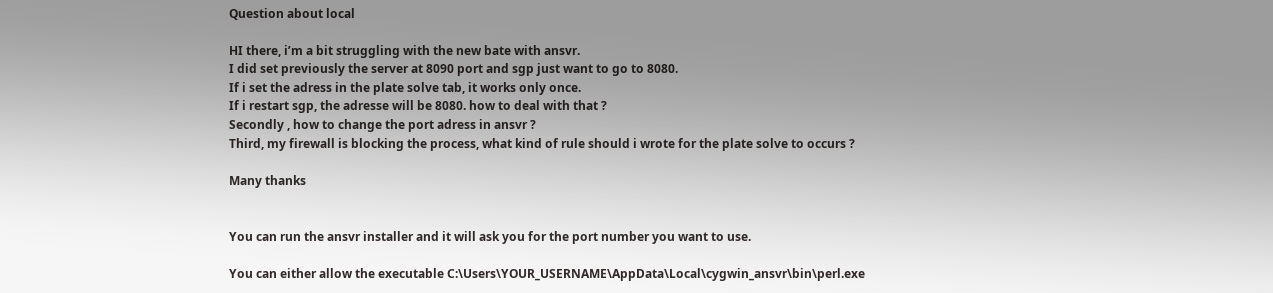Question about local

HI there, i’m a bit struggling with the new bate with ansvr.
I did set previously the server at 8090 port and sgp just want to go to 8080.
If i set the adress in the plate solve tab, it works only once.
If i restart sgp, the adresse will be 8080. how to deal with that ?
Secondly , how to change the port adress in ansvr ?
Third, my firewall is blocking the process, what kind of rule should i wrote for the plate solve to occurs ?

Many thanks


You can run the ansvr installer and it will ask you for the port number you want to use.

You can either allow the executable C:\Users\YOUR_USERNAME\AppData\Local\cygwin_ansvr\bin\perl.exe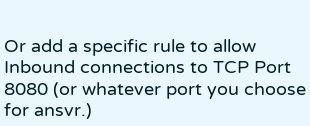Or add a specific rule to allow Inbound connections to TCP Port 8080 (or whatever port you choose for ansvr.)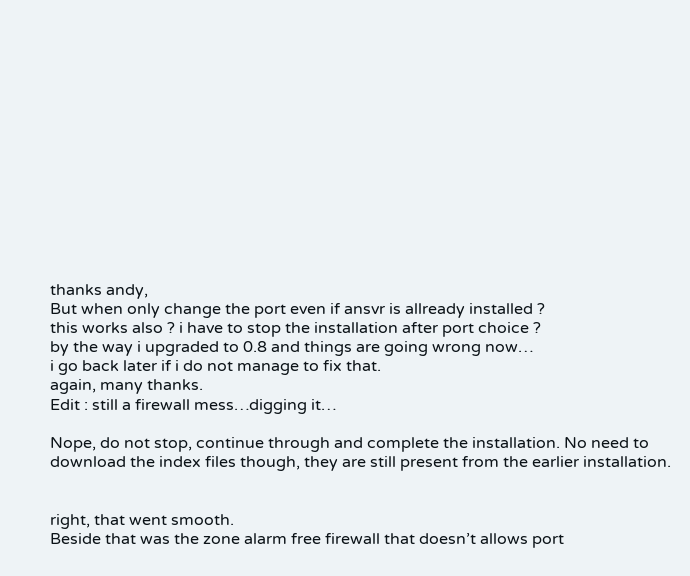thanks andy,
But when only change the port even if ansvr is allready installed ?
this works also ? i have to stop the installation after port choice ?
by the way i upgraded to 0.8 and things are going wrong now…
i go back later if i do not manage to fix that.
again, many thanks.
Edit : still a firewall mess…digging it…

Nope, do not stop, continue through and complete the installation. No need to download the index files though, they are still present from the earlier installation.


right, that went smooth.
Beside that was the zone alarm free firewall that doesn’t allows port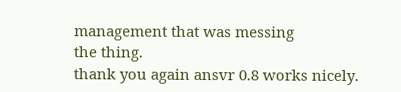management that was messing
the thing.
thank you again ansvr 0.8 works nicely.